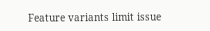Feature variants limit issue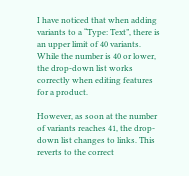I have noticed that when adding variants to a “Type: Text”, there is an upper limit of 40 variants. While the number is 40 or lower, the drop-down list works correctly when editing features for a product.

However, as soon at the number of variants reaches 41, the drop-down list changes to links. This reverts to the correct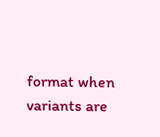format when variants are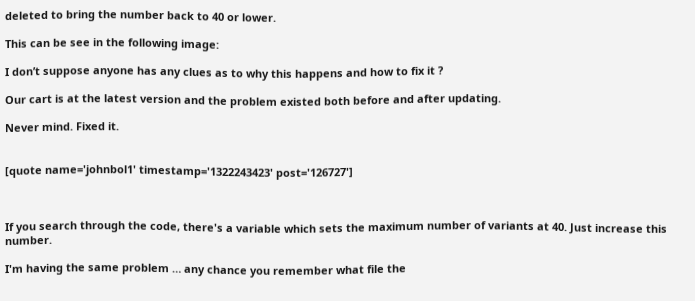deleted to bring the number back to 40 or lower.

This can be see in the following image:

I don’t suppose anyone has any clues as to why this happens and how to fix it ?

Our cart is at the latest version and the problem existed both before and after updating.

Never mind. Fixed it.


[quote name='johnbol1' timestamp='1322243423' post='126727']



If you search through the code, there's a variable which sets the maximum number of variants at 40. Just increase this number.

I'm having the same problem … any chance you remember what file the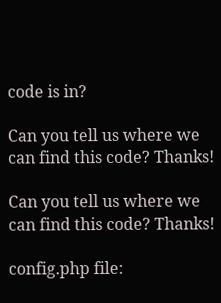code is in?

Can you tell us where we can find this code? Thanks!

Can you tell us where we can find this code? Thanks!

config.php file: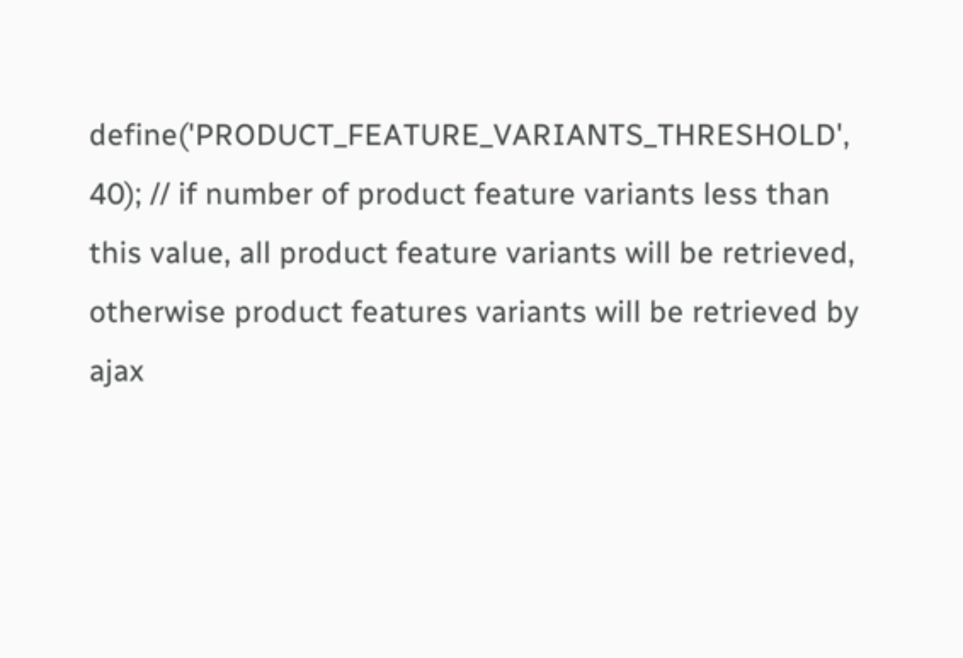define('PRODUCT_FEATURE_VARIANTS_THRESHOLD', 40); // if number of product feature variants less than this value, all product feature variants will be retrieved, otherwise product features variants will be retrieved by ajax